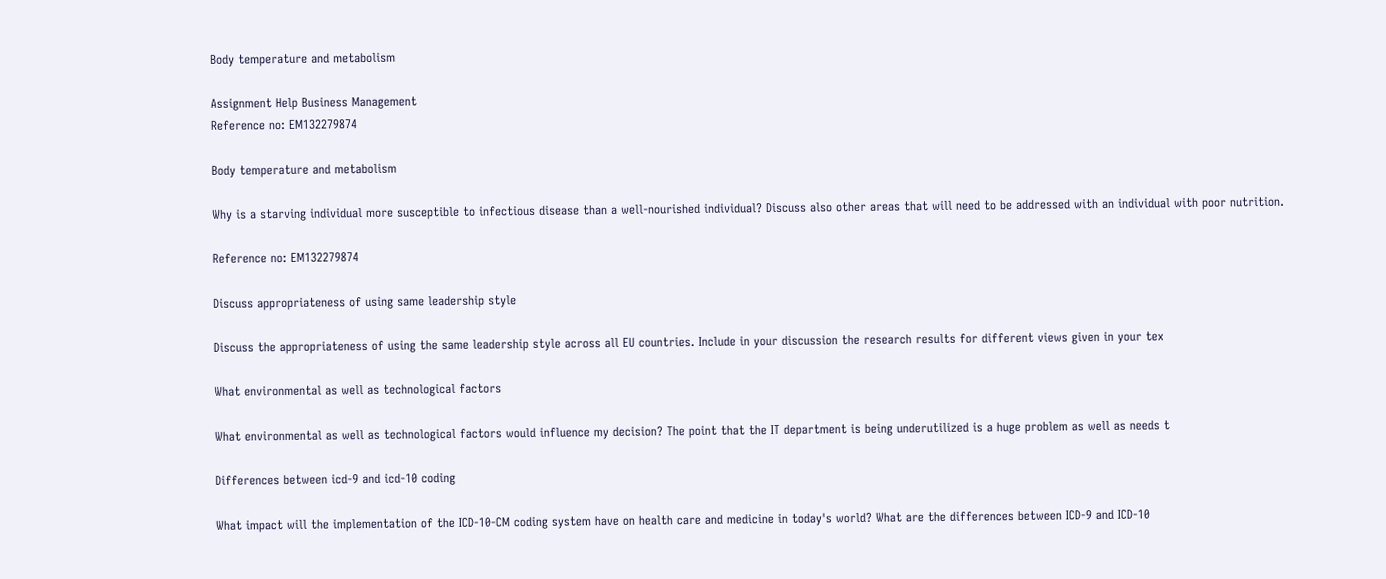Body temperature and metabolism

Assignment Help Business Management
Reference no: EM132279874

Body temperature and metabolism

Why is a starving individual more susceptible to infectious disease than a well-nourished individual? Discuss also other areas that will need to be addressed with an individual with poor nutrition.

Reference no: EM132279874

Discuss appropriateness of using same leadership style

Discuss the appropriateness of using the same leadership style across all EU countries. Include in your discussion the research results for different views given in your tex

What environmental as well as technological factors

What environmental as well as technological factors would influence my decision? The point that the IT department is being underutilized is a huge problem as well as needs t

Differences between icd-9 and icd-10 coding

What impact will the implementation of the ICD-10-CM coding system have on health care and medicine in today's world? What are the differences between ICD-9 and ICD-10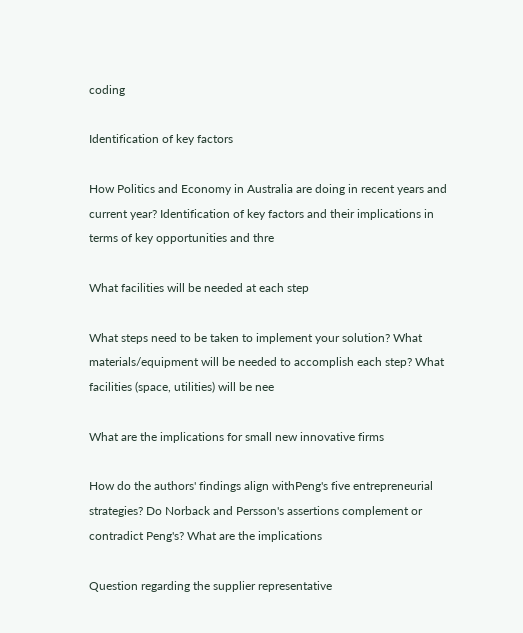coding

Identification of key factors

How Politics and Economy in Australia are doing in recent years and current year? Identification of key factors and their implications in terms of key opportunities and thre

What facilities will be needed at each step

What steps need to be taken to implement your solution? What materials/equipment will be needed to accomplish each step? What facilities (space, utilities) will be nee

What are the implications for small new innovative firms

How do the authors' findings align withPeng's five entrepreneurial strategies? Do Norback and Persson's assertions complement or contradict Peng's? What are the implications

Question regarding the supplier representative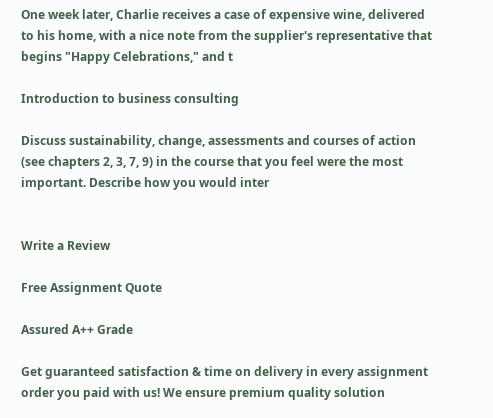One week later, Charlie receives a case of expensive wine, delivered to his home, with a nice note from the supplier's representative that begins "Happy Celebrations," and t

Introduction to business consulting

Discuss sustainability, change, assessments and courses of action (see chapters 2, 3, 7, 9) in the course that you feel were the most important. Describe how you would inter


Write a Review

Free Assignment Quote

Assured A++ Grade

Get guaranteed satisfaction & time on delivery in every assignment order you paid with us! We ensure premium quality solution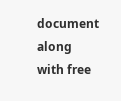document along with free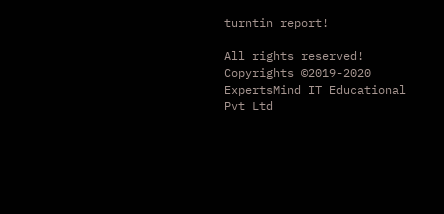turntin report!

All rights reserved! Copyrights ©2019-2020 ExpertsMind IT Educational Pvt Ltd